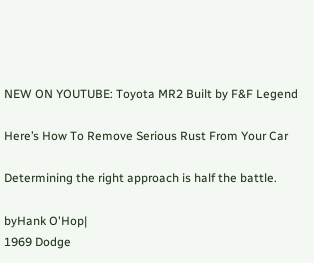NEW ON YOUTUBE: Toyota MR2 Built by F&F Legend

Here’s How To Remove Serious Rust From Your Car

Determining the right approach is half the battle.

byHank O'Hop|
1969 Dodge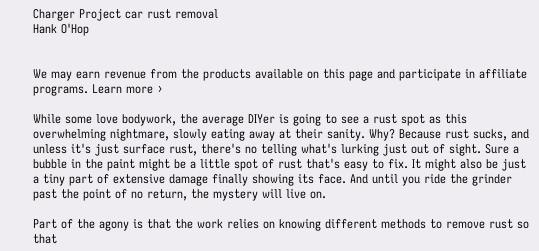Charger Project car rust removal
Hank O'Hop


We may earn revenue from the products available on this page and participate in affiliate programs. Learn more ›

While some love bodywork, the average DIYer is going to see a rust spot as this overwhelming nightmare, slowly eating away at their sanity. Why? Because rust sucks, and unless it's just surface rust, there's no telling what's lurking just out of sight. Sure a bubble in the paint might be a little spot of rust that's easy to fix. It might also be just a tiny part of extensive damage finally showing its face. And until you ride the grinder past the point of no return, the mystery will live on.

Part of the agony is that the work relies on knowing different methods to remove rust so that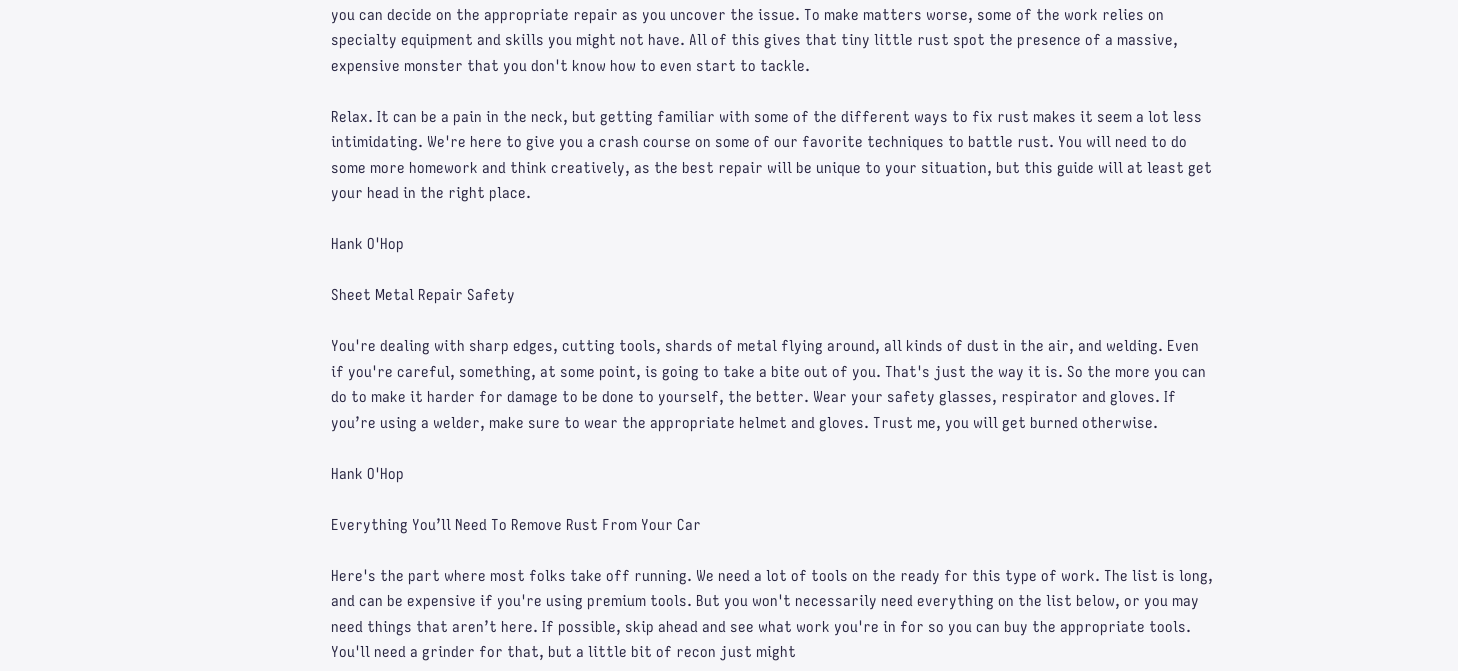you can decide on the appropriate repair as you uncover the issue. To make matters worse, some of the work relies on specialty equipment and skills you might not have. All of this gives that tiny little rust spot the presence of a massive, expensive monster that you don't know how to even start to tackle.

Relax. It can be a pain in the neck, but getting familiar with some of the different ways to fix rust makes it seem a lot less intimidating. We're here to give you a crash course on some of our favorite techniques to battle rust. You will need to do some more homework and think creatively, as the best repair will be unique to your situation, but this guide will at least get your head in the right place.

Hank O'Hop

Sheet Metal Repair Safety

You're dealing with sharp edges, cutting tools, shards of metal flying around, all kinds of dust in the air, and welding. Even if you're careful, something, at some point, is going to take a bite out of you. That's just the way it is. So the more you can do to make it harder for damage to be done to yourself, the better. Wear your safety glasses, respirator and gloves. If you’re using a welder, make sure to wear the appropriate helmet and gloves. Trust me, you will get burned otherwise.

Hank O'Hop

Everything You’ll Need To Remove Rust From Your Car

Here's the part where most folks take off running. We need a lot of tools on the ready for this type of work. The list is long, and can be expensive if you're using premium tools. But you won't necessarily need everything on the list below, or you may need things that aren’t here. If possible, skip ahead and see what work you're in for so you can buy the appropriate tools. You'll need a grinder for that, but a little bit of recon just might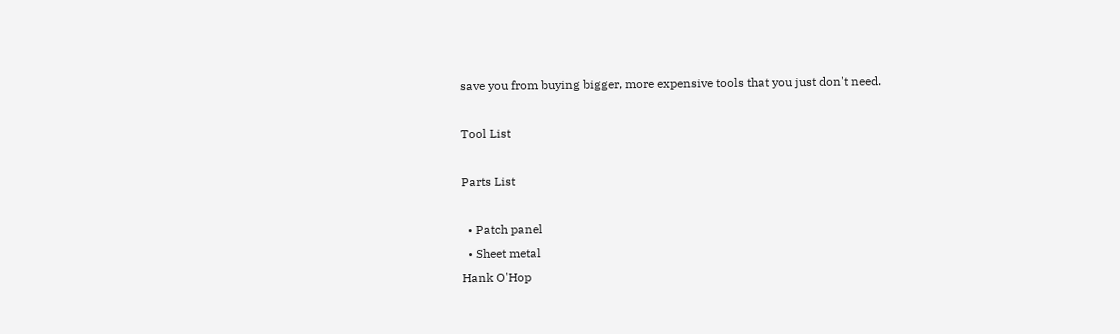save you from buying bigger, more expensive tools that you just don't need.

Tool List

Parts List

  • Patch panel
  • Sheet metal
Hank O'Hop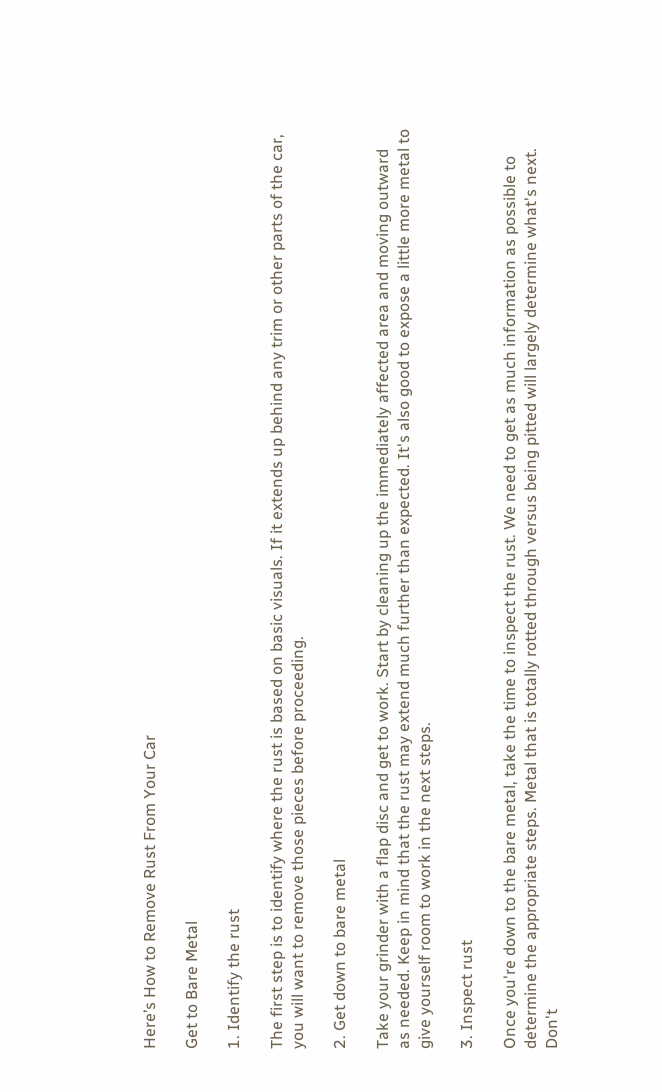Here’s How to Remove Rust From Your Car

Get to Bare Metal

1. Identify the rust

The first step is to identify where the rust is based on basic visuals. If it extends up behind any trim or other parts of the car, you will want to remove those pieces before proceeding.

2. Get down to bare metal

Take your grinder with a flap disc and get to work. Start by cleaning up the immediately affected area and moving outward as needed. Keep in mind that the rust may extend much further than expected. It's also good to expose a little more metal to give yourself room to work in the next steps.

3. Inspect rust

Once you're down to the bare metal, take the time to inspect the rust. We need to get as much information as possible to determine the appropriate steps. Metal that is totally rotted through versus being pitted will largely determine what's next. Don't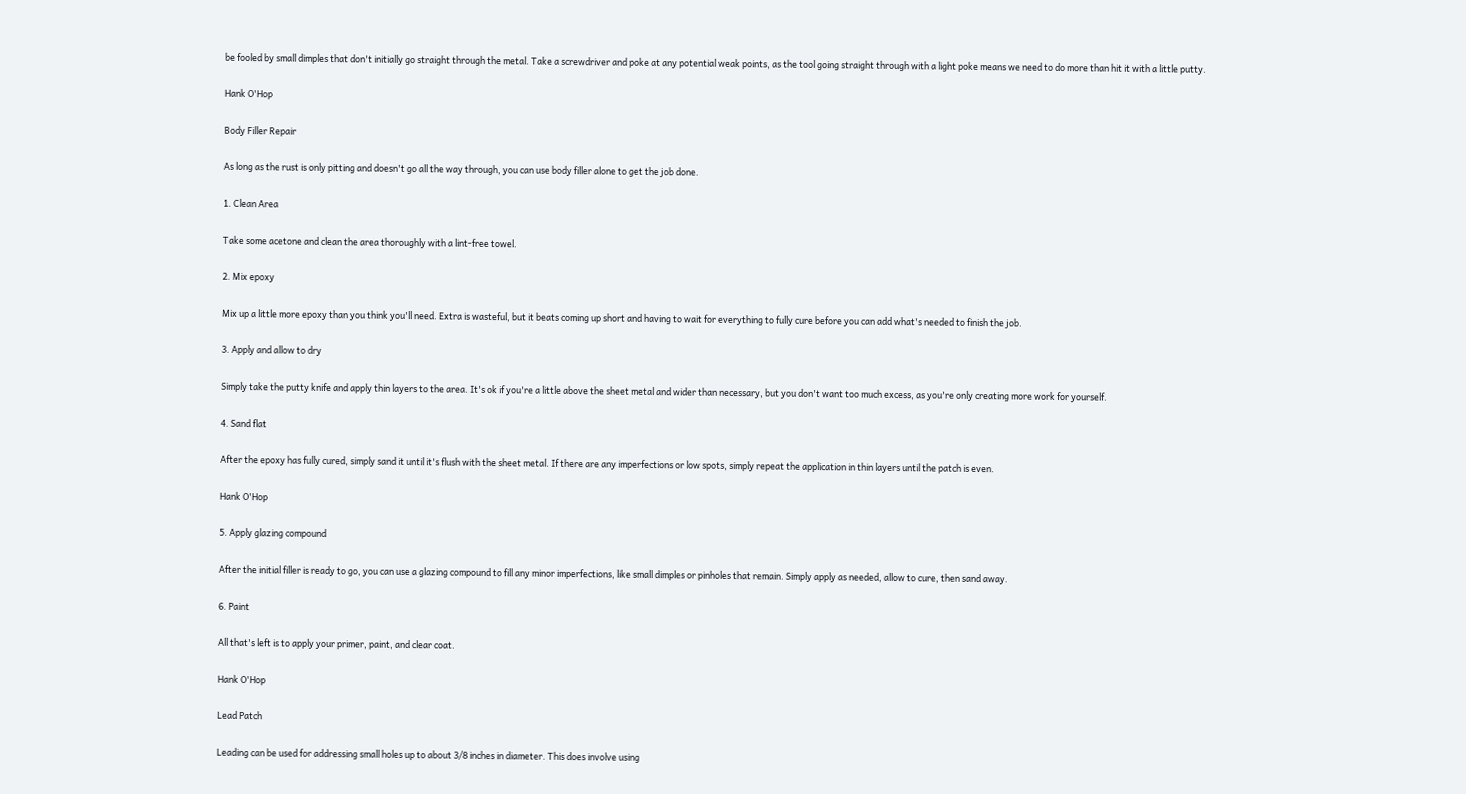be fooled by small dimples that don't initially go straight through the metal. Take a screwdriver and poke at any potential weak points, as the tool going straight through with a light poke means we need to do more than hit it with a little putty.

Hank O'Hop

Body Filler Repair

As long as the rust is only pitting and doesn't go all the way through, you can use body filler alone to get the job done.

1. Clean Area

Take some acetone and clean the area thoroughly with a lint-free towel.

2. Mix epoxy

Mix up a little more epoxy than you think you'll need. Extra is wasteful, but it beats coming up short and having to wait for everything to fully cure before you can add what's needed to finish the job.

3. Apply and allow to dry

Simply take the putty knife and apply thin layers to the area. It's ok if you're a little above the sheet metal and wider than necessary, but you don't want too much excess, as you're only creating more work for yourself.

4. Sand flat

After the epoxy has fully cured, simply sand it until it's flush with the sheet metal. If there are any imperfections or low spots, simply repeat the application in thin layers until the patch is even.

Hank O'Hop

5. Apply glazing compound

After the initial filler is ready to go, you can use a glazing compound to fill any minor imperfections, like small dimples or pinholes that remain. Simply apply as needed, allow to cure, then sand away.

6. Paint

All that's left is to apply your primer, paint, and clear coat.

Hank O'Hop

Lead Patch

Leading can be used for addressing small holes up to about 3/8 inches in diameter. This does involve using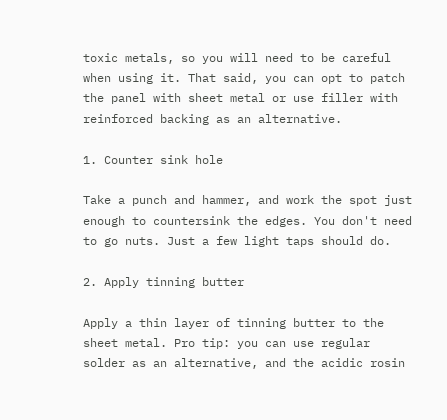toxic metals, so you will need to be careful when using it. That said, you can opt to patch the panel with sheet metal or use filler with reinforced backing as an alternative.

1. Counter sink hole

Take a punch and hammer, and work the spot just enough to countersink the edges. You don't need to go nuts. Just a few light taps should do.

2. Apply tinning butter

Apply a thin layer of tinning butter to the sheet metal. Pro tip: you can use regular solder as an alternative, and the acidic rosin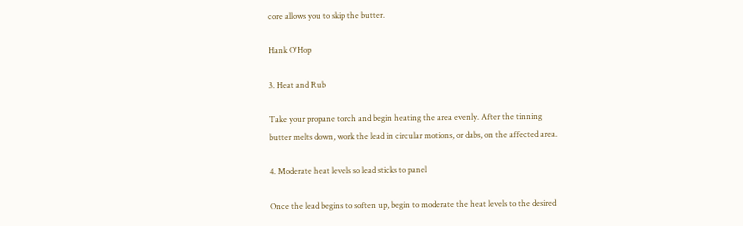core allows you to skip the butter.

Hank O'Hop

3. Heat and Rub

Take your propane torch and begin heating the area evenly. After the tinning butter melts down, work the lead in circular motions, or dabs, on the affected area.

4. Moderate heat levels so lead sticks to panel

Once the lead begins to soften up, begin to moderate the heat levels to the desired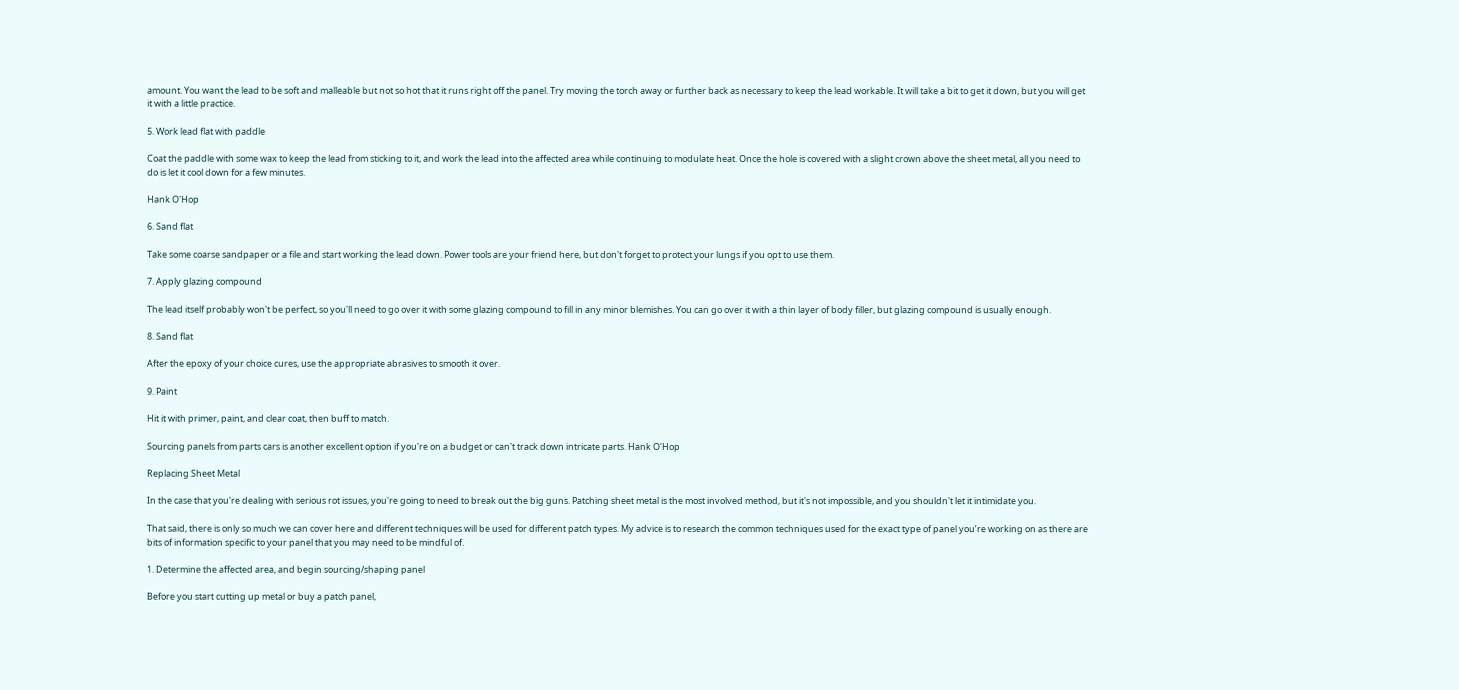amount. You want the lead to be soft and malleable but not so hot that it runs right off the panel. Try moving the torch away or further back as necessary to keep the lead workable. It will take a bit to get it down, but you will get it with a little practice.

5. Work lead flat with paddle

Coat the paddle with some wax to keep the lead from sticking to it, and work the lead into the affected area while continuing to modulate heat. Once the hole is covered with a slight crown above the sheet metal, all you need to do is let it cool down for a few minutes.

Hank O'Hop

6. Sand flat

Take some coarse sandpaper or a file and start working the lead down. Power tools are your friend here, but don't forget to protect your lungs if you opt to use them.

7. Apply glazing compound

The lead itself probably won't be perfect, so you'll need to go over it with some glazing compound to fill in any minor blemishes. You can go over it with a thin layer of body filler, but glazing compound is usually enough.

8. Sand flat

After the epoxy of your choice cures, use the appropriate abrasives to smooth it over.

9. Paint

Hit it with primer, paint, and clear coat, then buff to match.

Sourcing panels from parts cars is another excellent option if you're on a budget or can't track down intricate parts. Hank O'Hop

Replacing Sheet Metal

In the case that you're dealing with serious rot issues, you're going to need to break out the big guns. Patching sheet metal is the most involved method, but it's not impossible, and you shouldn't let it intimidate you.

That said, there is only so much we can cover here and different techniques will be used for different patch types. My advice is to research the common techniques used for the exact type of panel you’re working on as there are bits of information specific to your panel that you may need to be mindful of.

1. Determine the affected area, and begin sourcing/shaping panel

Before you start cutting up metal or buy a patch panel,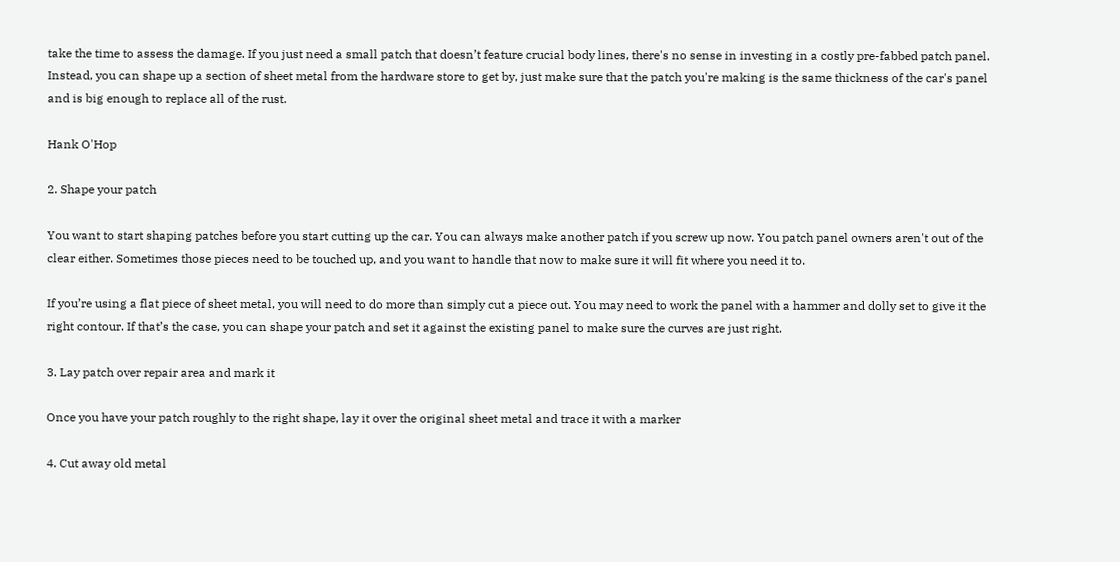take the time to assess the damage. If you just need a small patch that doesn’t feature crucial body lines, there's no sense in investing in a costly pre-fabbed patch panel. Instead, you can shape up a section of sheet metal from the hardware store to get by, just make sure that the patch you're making is the same thickness of the car's panel and is big enough to replace all of the rust.

Hank O'Hop

2. Shape your patch

You want to start shaping patches before you start cutting up the car. You can always make another patch if you screw up now. You patch panel owners aren't out of the clear either. Sometimes those pieces need to be touched up, and you want to handle that now to make sure it will fit where you need it to.

If you’re using a flat piece of sheet metal, you will need to do more than simply cut a piece out. You may need to work the panel with a hammer and dolly set to give it the right contour. If that’s the case, you can shape your patch and set it against the existing panel to make sure the curves are just right.

3. Lay patch over repair area and mark it

Once you have your patch roughly to the right shape, lay it over the original sheet metal and trace it with a marker

4. Cut away old metal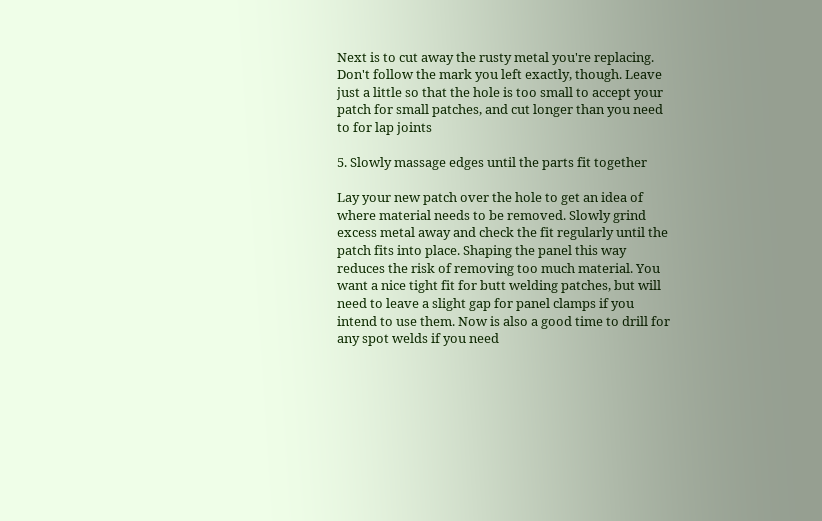Next is to cut away the rusty metal you're replacing. Don't follow the mark you left exactly, though. Leave just a little so that the hole is too small to accept your patch for small patches, and cut longer than you need to for lap joints

5. Slowly massage edges until the parts fit together

Lay your new patch over the hole to get an idea of where material needs to be removed. Slowly grind excess metal away and check the fit regularly until the patch fits into place. Shaping the panel this way reduces the risk of removing too much material. You want a nice tight fit for butt welding patches, but will need to leave a slight gap for panel clamps if you intend to use them. Now is also a good time to drill for any spot welds if you need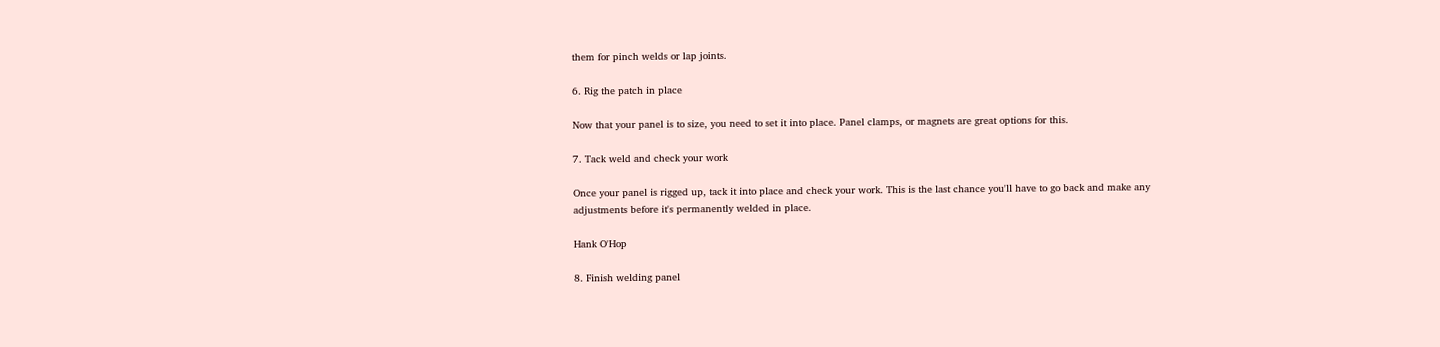them for pinch welds or lap joints.

6. Rig the patch in place

Now that your panel is to size, you need to set it into place. Panel clamps, or magnets are great options for this.

7. Tack weld and check your work

Once your panel is rigged up, tack it into place and check your work. This is the last chance you'll have to go back and make any adjustments before it's permanently welded in place.

Hank O'Hop

8. Finish welding panel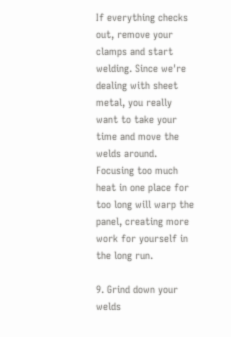If everything checks out, remove your clamps and start welding. Since we're dealing with sheet metal, you really want to take your time and move the welds around. Focusing too much heat in one place for too long will warp the panel, creating more work for yourself in the long run.

9. Grind down your welds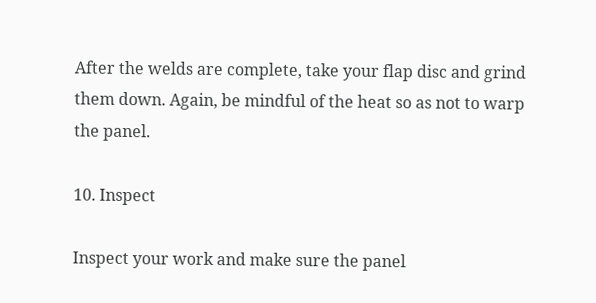After the welds are complete, take your flap disc and grind them down. Again, be mindful of the heat so as not to warp the panel.

10. Inspect

Inspect your work and make sure the panel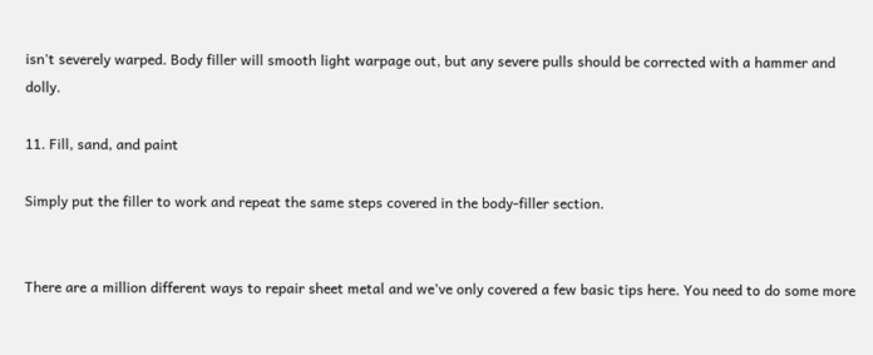isn't severely warped. Body filler will smooth light warpage out, but any severe pulls should be corrected with a hammer and dolly.

11. Fill, sand, and paint

Simply put the filler to work and repeat the same steps covered in the body-filler section.


There are a million different ways to repair sheet metal and we’ve only covered a few basic tips here. You need to do some more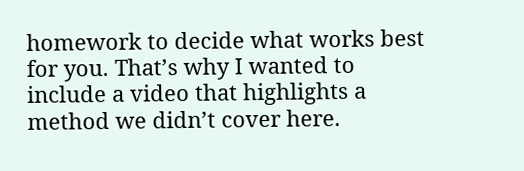homework to decide what works best for you. That’s why I wanted to include a video that highlights a method we didn’t cover here.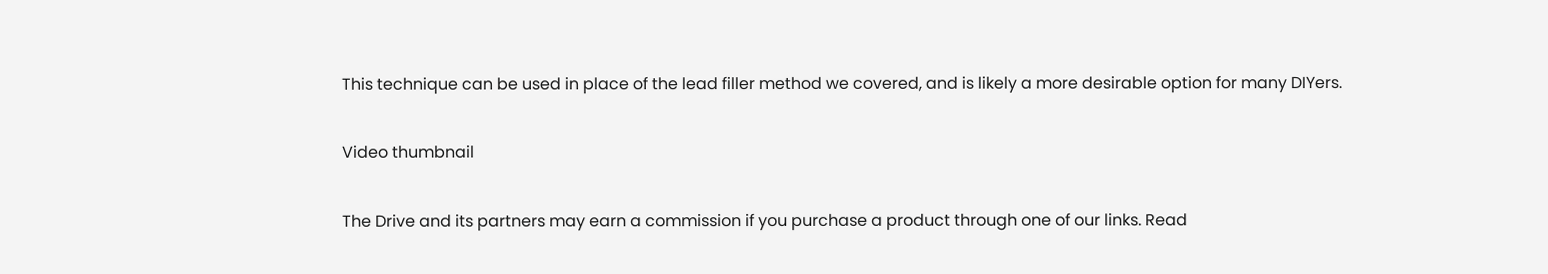This technique can be used in place of the lead filler method we covered, and is likely a more desirable option for many DIYers.

Video thumbnail

The Drive and its partners may earn a commission if you purchase a product through one of our links. Read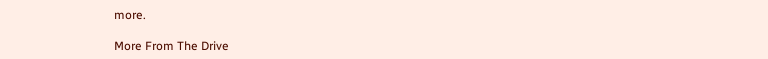more.

More From The Drive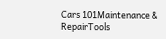Cars 101Maintenance & RepairTools